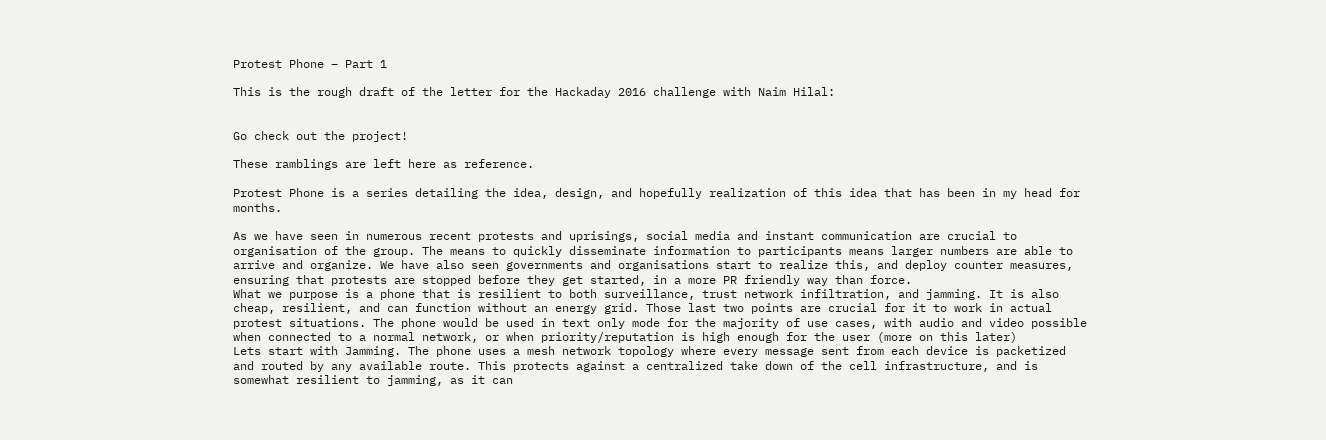Protest Phone – Part 1

This is the rough draft of the letter for the Hackaday 2016 challenge with Naim Hilal:


Go check out the project!

These ramblings are left here as reference.

Protest Phone is a series detailing the idea, design, and hopefully realization of this idea that has been in my head for months.

As we have seen in numerous recent protests and uprisings, social media and instant communication are crucial to organisation of the group. The means to quickly disseminate information to participants means larger numbers are able to arrive and organize. We have also seen governments and organisations start to realize this, and deploy counter measures, ensuring that protests are stopped before they get started, in a more PR friendly way than force.
What we purpose is a phone that is resilient to both surveillance, trust network infiltration, and jamming. It is also cheap, resilient, and can function without an energy grid. Those last two points are crucial for it to work in actual protest situations. The phone would be used in text only mode for the majority of use cases, with audio and video possible when connected to a normal network, or when priority/reputation is high enough for the user (more on this later)
Lets start with Jamming. The phone uses a mesh network topology where every message sent from each device is packetized and routed by any available route. This protects against a centralized take down of the cell infrastructure, and is somewhat resilient to jamming, as it can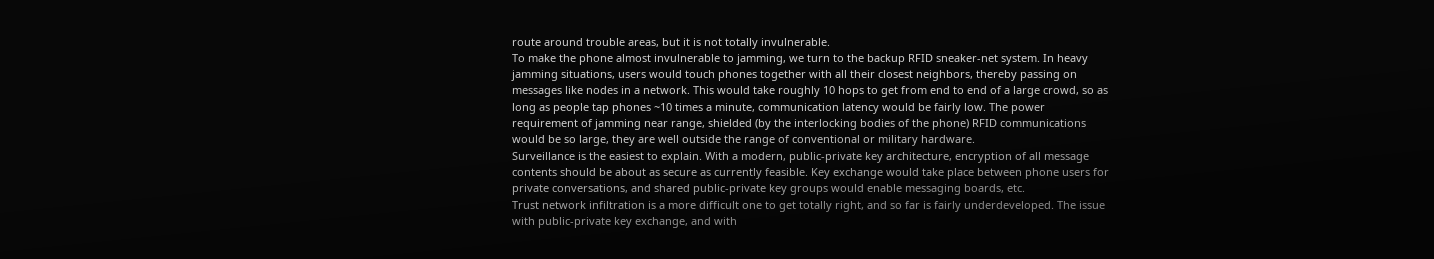route around trouble areas, but it is not totally invulnerable.
To make the phone almost invulnerable to jamming, we turn to the backup RFID sneaker-net system. In heavy jamming situations, users would touch phones together with all their closest neighbors, thereby passing on messages like nodes in a network. This would take roughly 10 hops to get from end to end of a large crowd, so as long as people tap phones ~10 times a minute, communication latency would be fairly low. The power requirement of jamming near range, shielded (by the interlocking bodies of the phone) RFID communications would be so large, they are well outside the range of conventional or military hardware.
Surveillance is the easiest to explain. With a modern, public-private key architecture, encryption of all message contents should be about as secure as currently feasible. Key exchange would take place between phone users for private conversations, and shared public-private key groups would enable messaging boards, etc.
Trust network infiltration is a more difficult one to get totally right, and so far is fairly underdeveloped. The issue with public-private key exchange, and with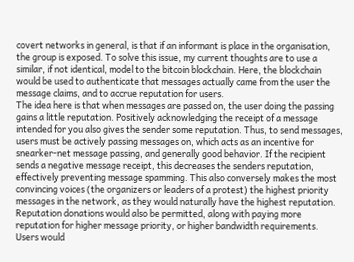covert networks in general, is that if an informant is place in the organisation, the group is exposed. To solve this issue, my current thoughts are to use a similar, if not identical, model to the bitcoin blockchain. Here, the blockchain would be used to authenticate that messages actually came from the user the message claims, and to accrue reputation for users.
The idea here is that when messages are passed on, the user doing the passing gains a little reputation. Positively acknowledging the receipt of a message intended for you also gives the sender some reputation. Thus, to send messages, users must be actively passing messages on, which acts as an incentive for snearker-net message passing, and generally good behavior. If the recipient sends a negative message receipt, this decreases the senders reputation, effectively preventing message spamming. This also conversely makes the most convincing voices (the organizers or leaders of a protest) the highest priority messages in the network, as they would naturally have the highest reputation. Reputation donations would also be permitted, along with paying more reputation for higher message priority, or higher bandwidth requirements.
Users would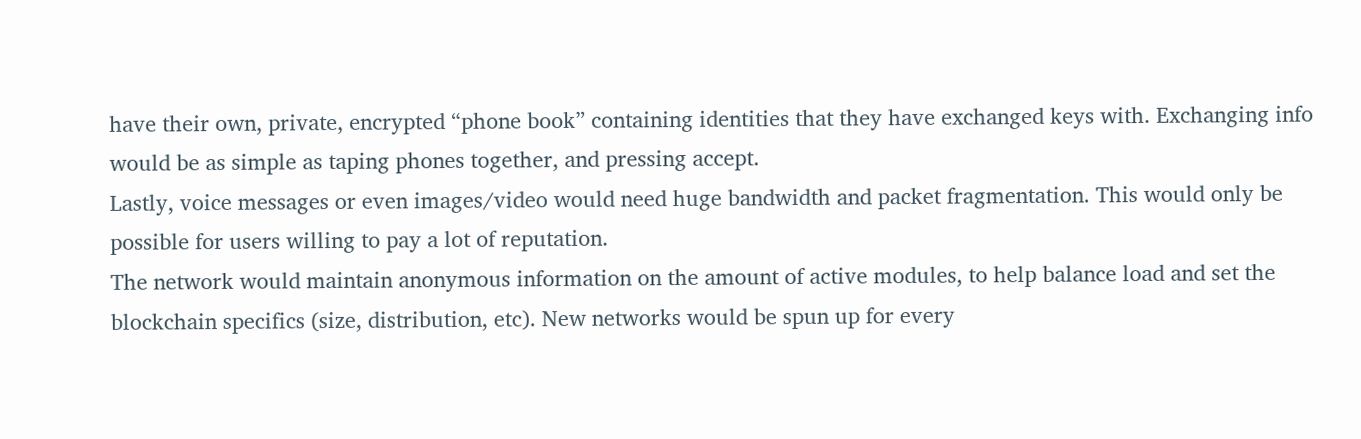have their own, private, encrypted “phone book” containing identities that they have exchanged keys with. Exchanging info would be as simple as taping phones together, and pressing accept.
Lastly, voice messages or even images/video would need huge bandwidth and packet fragmentation. This would only be possible for users willing to pay a lot of reputation.
The network would maintain anonymous information on the amount of active modules, to help balance load and set the blockchain specifics (size, distribution, etc). New networks would be spun up for every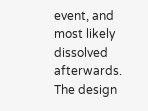event, and most likely dissolved afterwards.
The design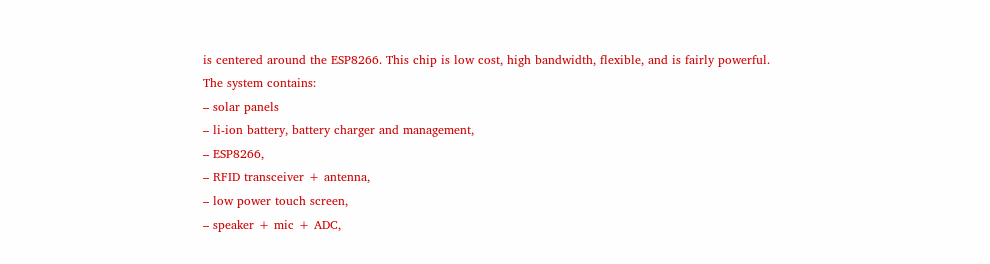is centered around the ESP8266. This chip is low cost, high bandwidth, flexible, and is fairly powerful.
The system contains:
– solar panels
– li-ion battery, battery charger and management,
– ESP8266,
– RFID transceiver + antenna,
– low power touch screen,
– speaker + mic + ADC,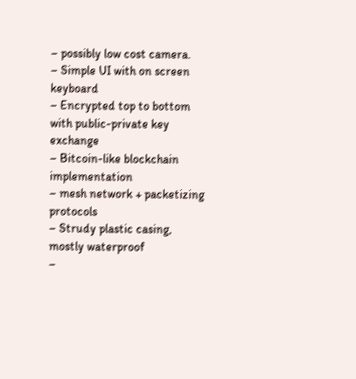– possibly low cost camera.
– Simple UI with on screen keyboard
– Encrypted top to bottom with public-private key exchange
– Bitcoin-like blockchain implementation
– mesh network + packetizing protocols
– Strudy plastic casing, mostly waterproof
–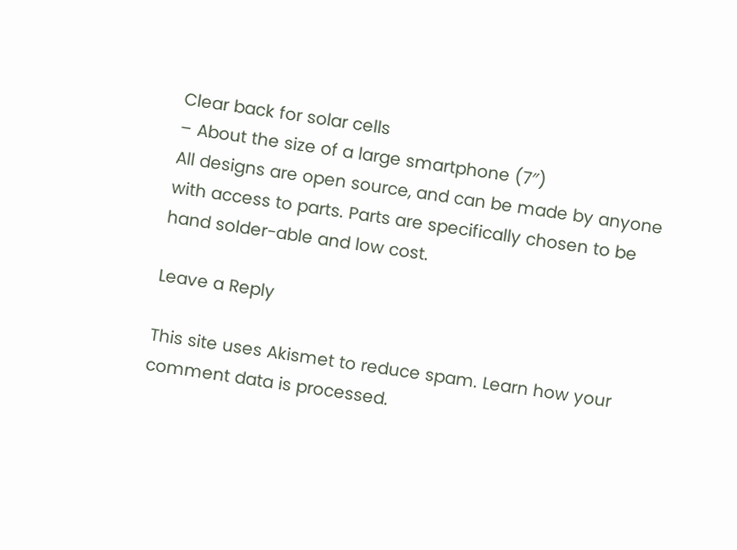Clear back for solar cells
– About the size of a large smartphone (7″)
All designs are open source, and can be made by anyone with access to parts. Parts are specifically chosen to be hand solder-able and low cost.

Leave a Reply

This site uses Akismet to reduce spam. Learn how your comment data is processed.